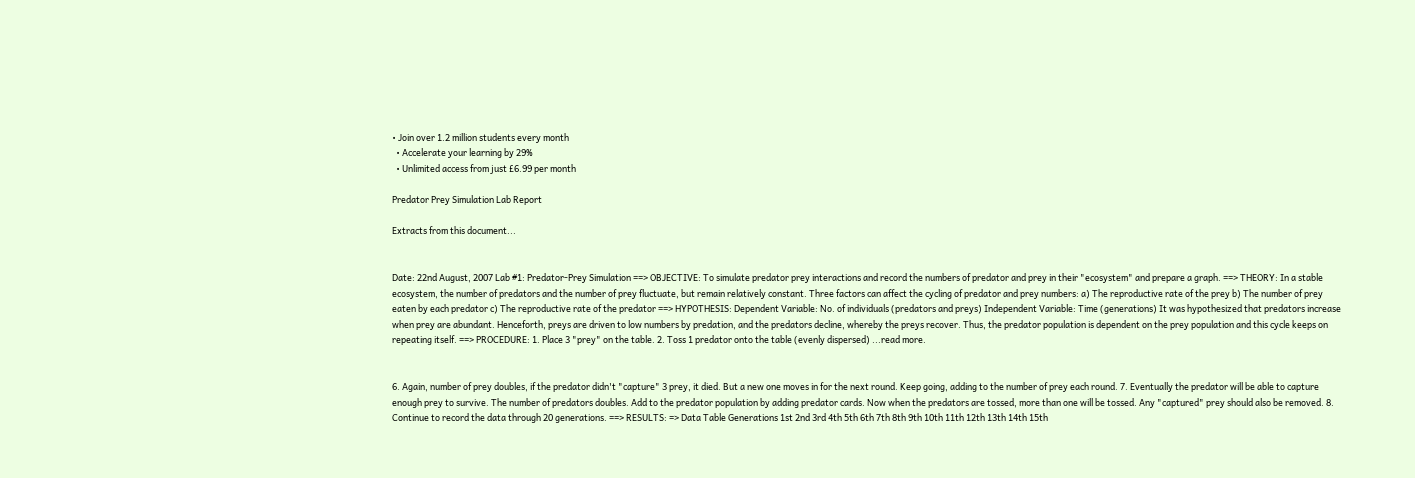• Join over 1.2 million students every month
  • Accelerate your learning by 29%
  • Unlimited access from just £6.99 per month

Predator Prey Simulation Lab Report

Extracts from this document...


Date: 22nd August, 2007 Lab #1: Predator-Prey Simulation ==> OBJECTIVE: To simulate predator prey interactions and record the numbers of predator and prey in their "ecosystem" and prepare a graph. ==> THEORY: In a stable ecosystem, the number of predators and the number of prey fluctuate, but remain relatively constant. Three factors can affect the cycling of predator and prey numbers: a) The reproductive rate of the prey b) The number of prey eaten by each predator c) The reproductive rate of the predator ==> HYPOTHESIS: Dependent Variable: No. of individuals (predators and preys) Independent Variable: Time (generations) It was hypothesized that predators increase when prey are abundant. Henceforth, preys are driven to low numbers by predation, and the predators decline, whereby the preys recover. Thus, the predator population is dependent on the prey population and this cycle keeps on repeating itself. ==> PROCEDURE: 1. Place 3 "prey" on the table. 2. Toss 1 predator onto the table (evenly dispersed) ...read more.


6. Again, number of prey doubles, if the predator didn't "capture" 3 prey, it died. But a new one moves in for the next round. Keep going, adding to the number of prey each round. 7. Eventually the predator will be able to capture enough prey to survive. The number of predators doubles. Add to the predator population by adding predator cards. Now when the predators are tossed, more than one will be tossed. Any "captured" prey should also be removed. 8. Continue to record the data through 20 generations. ==> RESULTS: => Data Table Generations 1st 2nd 3rd 4th 5th 6th 7th 8th 9th 10th 11th 12th 13th 14th 15th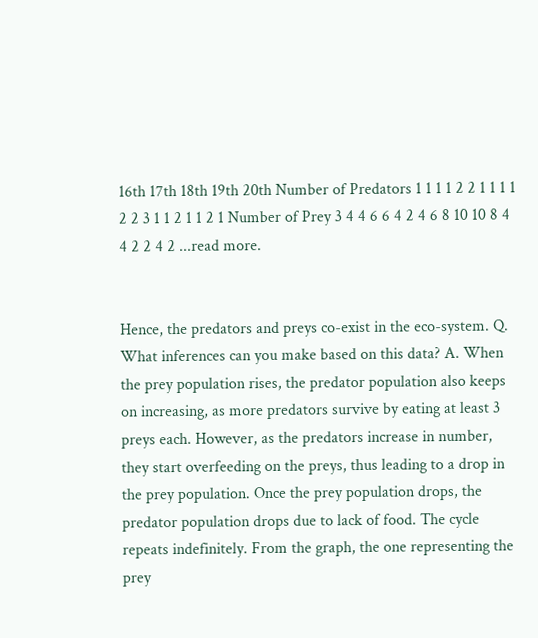16th 17th 18th 19th 20th Number of Predators 1 1 1 1 2 2 1 1 1 1 2 2 3 1 1 2 1 1 2 1 Number of Prey 3 4 4 6 6 4 2 4 6 8 10 10 8 4 4 2 2 4 2 ...read more.


Hence, the predators and preys co-exist in the eco-system. Q. What inferences can you make based on this data? A. When the prey population rises, the predator population also keeps on increasing, as more predators survive by eating at least 3 preys each. However, as the predators increase in number, they start overfeeding on the preys, thus leading to a drop in the prey population. Once the prey population drops, the predator population drops due to lack of food. The cycle repeats indefinitely. From the graph, the one representing the prey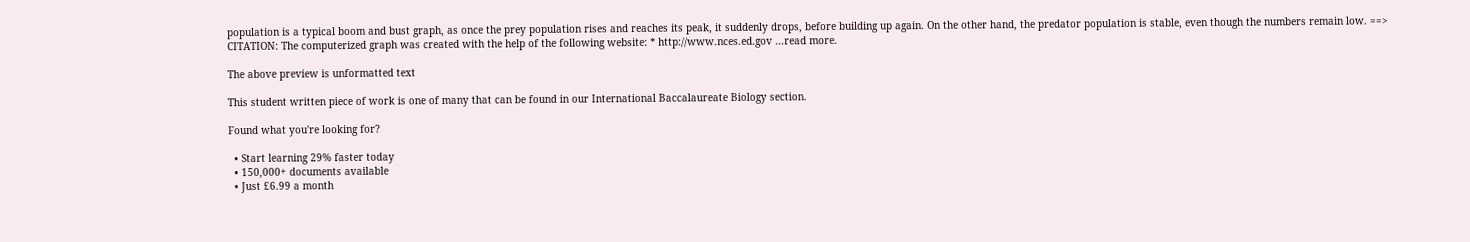population is a typical boom and bust graph, as once the prey population rises and reaches its peak, it suddenly drops, before building up again. On the other hand, the predator population is stable, even though the numbers remain low. ==> CITATION: The computerized graph was created with the help of the following website: * http://www.nces.ed.gov ...read more.

The above preview is unformatted text

This student written piece of work is one of many that can be found in our International Baccalaureate Biology section.

Found what you're looking for?

  • Start learning 29% faster today
  • 150,000+ documents available
  • Just £6.99 a month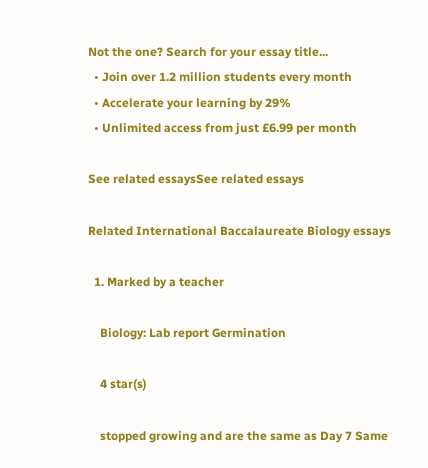Not the one? Search for your essay title...
  • Join over 1.2 million students every month
  • Accelerate your learning by 29%
  • Unlimited access from just £6.99 per month

See related essaysSee related essays

Related International Baccalaureate Biology essays

  1. Marked by a teacher

    Biology: Lab report Germination

    4 star(s)

    stopped growing and are the same as Day 7 Same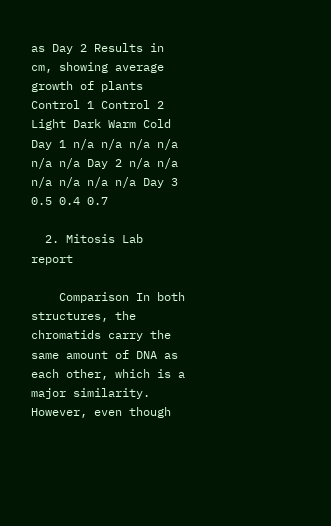as Day 2 Results in cm, showing average growth of plants Control 1 Control 2 Light Dark Warm Cold Day 1 n/a n/a n/a n/a n/a n/a Day 2 n/a n/a n/a n/a n/a n/a Day 3 0.5 0.4 0.7

  2. Mitosis Lab report

    Comparison In both structures, the chromatids carry the same amount of DNA as each other, which is a major similarity. However, even though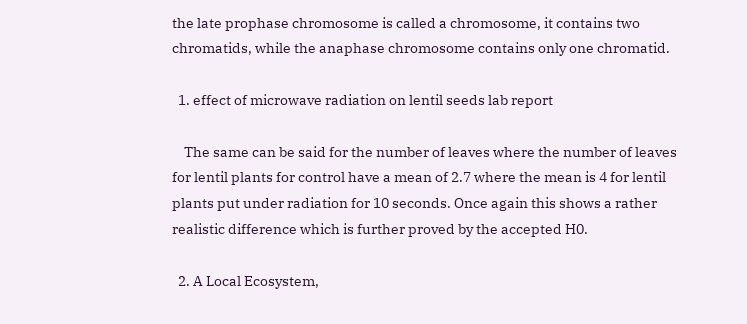the late prophase chromosome is called a chromosome, it contains two chromatids, while the anaphase chromosome contains only one chromatid.

  1. effect of microwave radiation on lentil seeds lab report

    The same can be said for the number of leaves where the number of leaves for lentil plants for control have a mean of 2.7 where the mean is 4 for lentil plants put under radiation for 10 seconds. Once again this shows a rather realistic difference which is further proved by the accepted H0.

  2. A Local Ecosystem,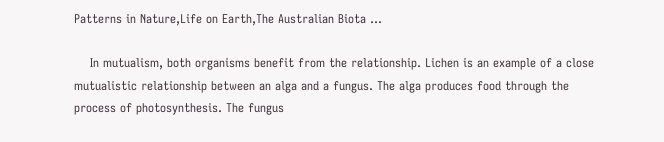Patterns in Nature,Life on Earth,The Australian Biota ...

    In mutualism, both organisms benefit from the relationship. Lichen is an example of a close mutualistic relationship between an alga and a fungus. The alga produces food through the process of photosynthesis. The fungus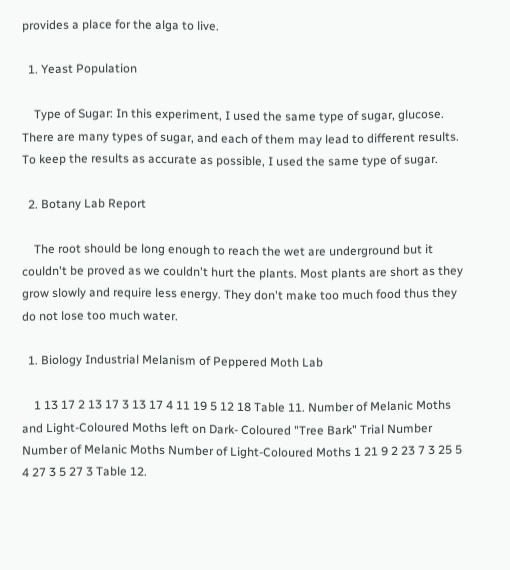provides a place for the alga to live.

  1. Yeast Population

    Type of Sugar: In this experiment, I used the same type of sugar, glucose. There are many types of sugar, and each of them may lead to different results. To keep the results as accurate as possible, I used the same type of sugar.

  2. Botany Lab Report

    The root should be long enough to reach the wet are underground but it couldn't be proved as we couldn't hurt the plants. Most plants are short as they grow slowly and require less energy. They don't make too much food thus they do not lose too much water.

  1. Biology Industrial Melanism of Peppered Moth Lab

    1 13 17 2 13 17 3 13 17 4 11 19 5 12 18 Table 11. Number of Melanic Moths and Light-Coloured Moths left on Dark- Coloured "Tree Bark" Trial Number Number of Melanic Moths Number of Light-Coloured Moths 1 21 9 2 23 7 3 25 5 4 27 3 5 27 3 Table 12.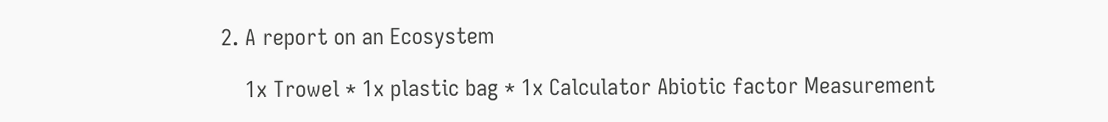2. A report on an Ecosystem

    1x Trowel * 1x plastic bag * 1x Calculator Abiotic factor Measurement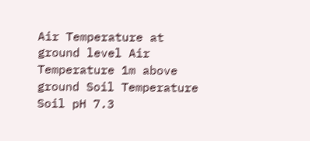Air Temperature at ground level Air Temperature 1m above ground Soil Temperature Soil pH 7.3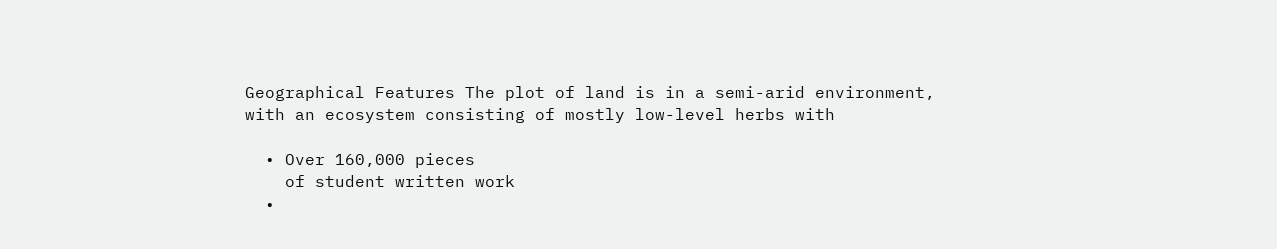Geographical Features The plot of land is in a semi-arid environment, with an ecosystem consisting of mostly low-level herbs with

  • Over 160,000 pieces
    of student written work
  •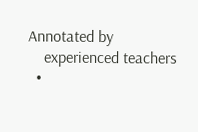Annotated by
    experienced teachers
  •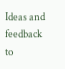Ideas and feedback to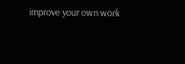improve your own work